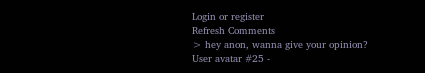Login or register
Refresh Comments
> hey anon, wanna give your opinion?
User avatar #25 -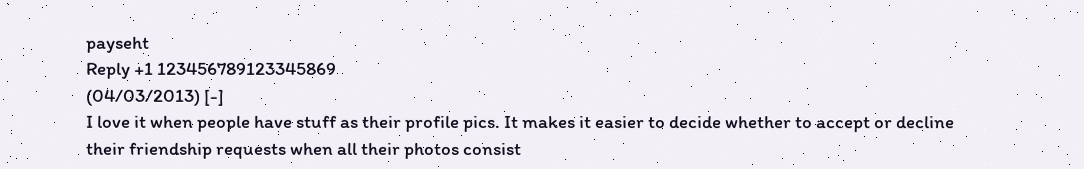payseht
Reply +1 123456789123345869
(04/03/2013) [-]
I love it when people have stuff as their profile pics. It makes it easier to decide whether to accept or decline their friendship requests when all their photos consist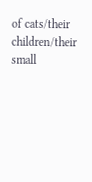of cats/their children/their small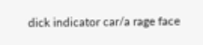dick indicator car/a rage face